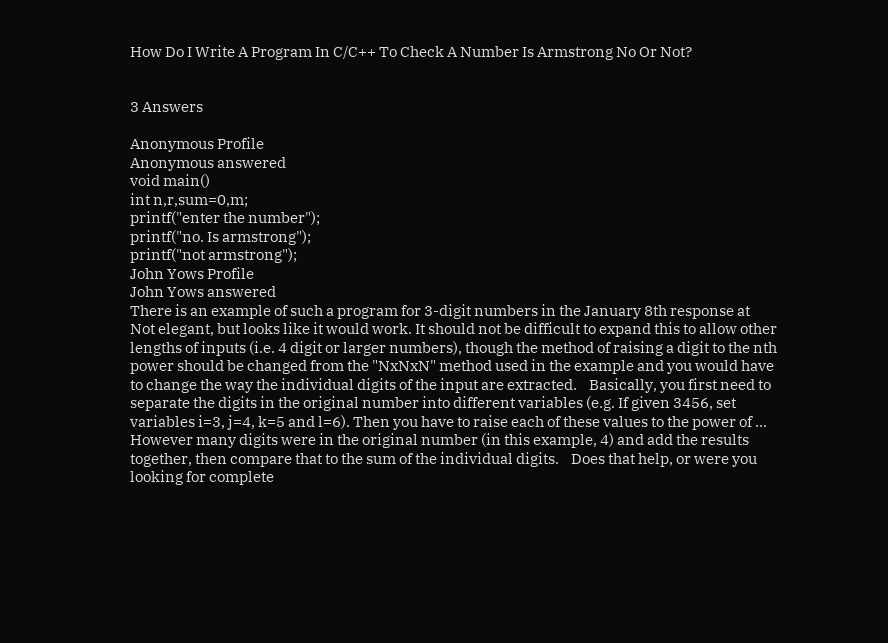How Do I Write A Program In C/C++ To Check A Number Is Armstrong No Or Not?


3 Answers

Anonymous Profile
Anonymous answered
void main()
int n,r,sum=0,m;
printf("enter the number");
printf("no. Is armstrong");
printf("not armstrong");
John Yows Profile
John Yows answered
There is an example of such a program for 3-digit numbers in the January 8th response at    Not elegant, but looks like it would work. It should not be difficult to expand this to allow other lengths of inputs (i.e. 4 digit or larger numbers), though the method of raising a digit to the nth power should be changed from the "NxNxN" method used in the example and you would have to change the way the individual digits of the input are extracted.    Basically, you first need to separate the digits in the original number into different variables (e.g. If given 3456, set variables i=3, j=4, k=5 and l=6). Then you have to raise each of these values to the power of ... However many digits were in the original number (in this example, 4) and add the results together, then compare that to the sum of the individual digits.    Does that help, or were you looking for complete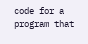code for a program that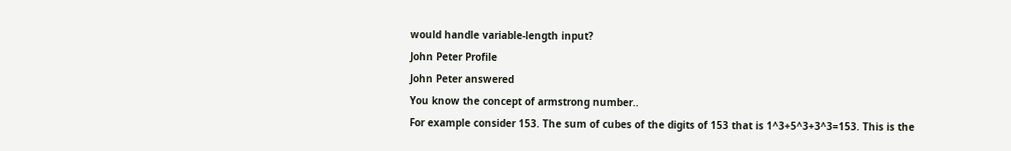would handle variable-length input?
John Peter Profile
John Peter answered
You know the concept of armstrong number..
For example consider 153. The sum of cubes of the digits of 153 that is 1^3+5^3+3^3=153. This is the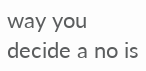way you decide a no is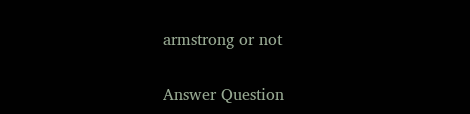armstrong or not

Answer Question